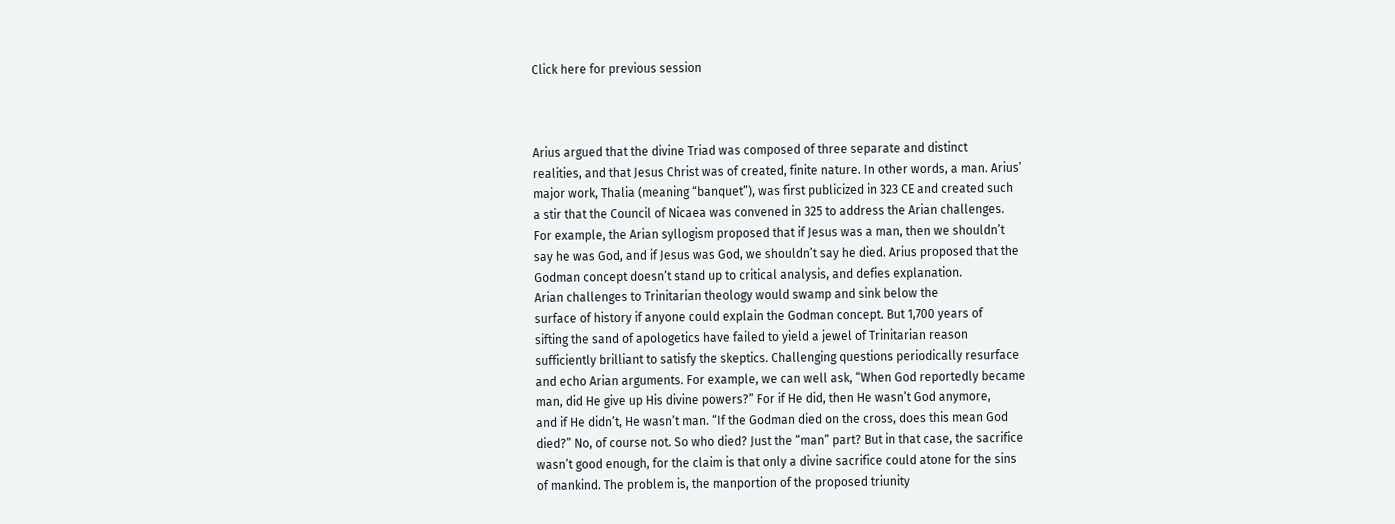Click here for previous session



Arius argued that the divine Triad was composed of three separate and distinct
realities, and that Jesus Christ was of created, finite nature. In other words, a man. Arius’
major work, Thalia (meaning “banquet”), was first publicized in 323 CE and created such
a stir that the Council of Nicaea was convened in 325 to address the Arian challenges.
For example, the Arian syllogism proposed that if Jesus was a man, then we shouldn’t
say he was God, and if Jesus was God, we shouldn’t say he died. Arius proposed that the
Godman concept doesn’t stand up to critical analysis, and defies explanation.
Arian challenges to Trinitarian theology would swamp and sink below the
surface of history if anyone could explain the Godman concept. But 1,700 years of
sifting the sand of apologetics have failed to yield a jewel of Trinitarian reason
sufficiently brilliant to satisfy the skeptics. Challenging questions periodically resurface
and echo Arian arguments. For example, we can well ask, “When God reportedly became
man, did He give up His divine powers?” For if He did, then He wasn’t God anymore,
and if He didn’t, He wasn’t man. “If the Godman died on the cross, does this mean God
died?” No, of course not. So who died? Just the “man” part? But in that case, the sacrifice
wasn’t good enough, for the claim is that only a divine sacrifice could atone for the sins
of mankind. The problem is, the manportion of the proposed triunity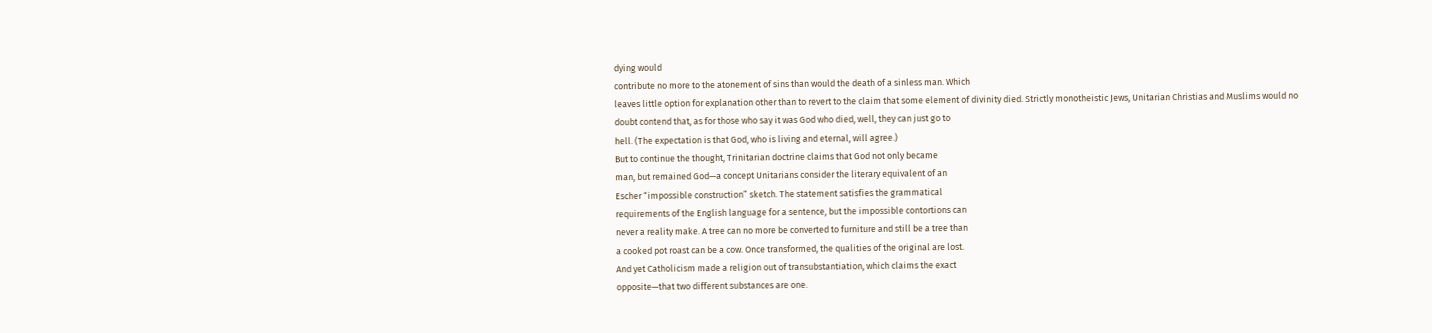dying would
contribute no more to the atonement of sins than would the death of a sinless man. Which
leaves little option for explanation other than to revert to the claim that some element of divinity died. Strictly monotheistic Jews, Unitarian Christias and Muslims would no
doubt contend that, as for those who say it was God who died, well, they can just go to
hell. (The expectation is that God, who is living and eternal, will agree.)
But to continue the thought, Trinitarian doctrine claims that God not only became
man, but remained God—a concept Unitarians consider the literary equivalent of an
Escher “impossible construction” sketch. The statement satisfies the grammatical
requirements of the English language for a sentence, but the impossible contortions can
never a reality make. A tree can no more be converted to furniture and still be a tree than
a cooked pot roast can be a cow. Once transformed, the qualities of the original are lost.
And yet Catholicism made a religion out of transubstantiation, which claims the exact
opposite—that two different substances are one.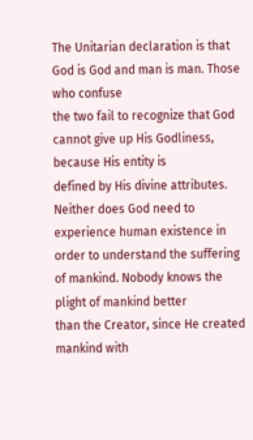The Unitarian declaration is that God is God and man is man. Those who confuse
the two fail to recognize that God cannot give up His Godliness, because His entity is
defined by His divine attributes. Neither does God need to experience human existence in
order to understand the suffering of mankind. Nobody knows the plight of mankind better
than the Creator, since He created mankind with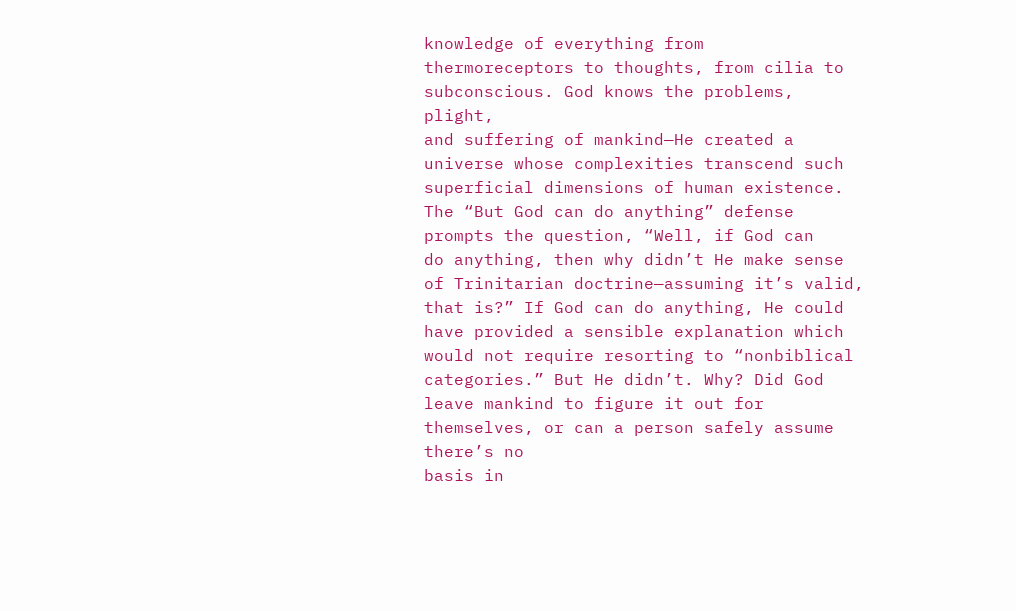knowledge of everything from
thermoreceptors to thoughts, from cilia to subconscious. God knows the problems, plight,
and suffering of mankind—He created a universe whose complexities transcend such
superficial dimensions of human existence.
The “But God can do anything” defense prompts the question, “Well, if God can
do anything, then why didn’t He make sense of Trinitarian doctrine—assuming it’s valid,
that is?” If God can do anything, He could have provided a sensible explanation which
would not require resorting to “nonbiblical categories.” But He didn’t. Why? Did God leave mankind to figure it out for themselves, or can a person safely assume there’s no
basis in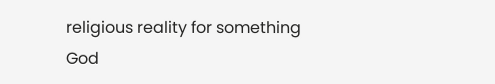religious reality for something God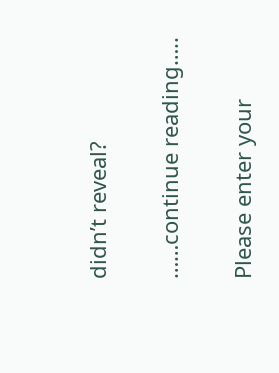didn’t reveal?


……continue reading…..


Please enter your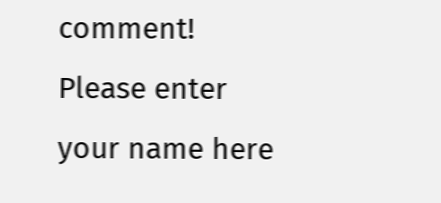comment!
Please enter your name here